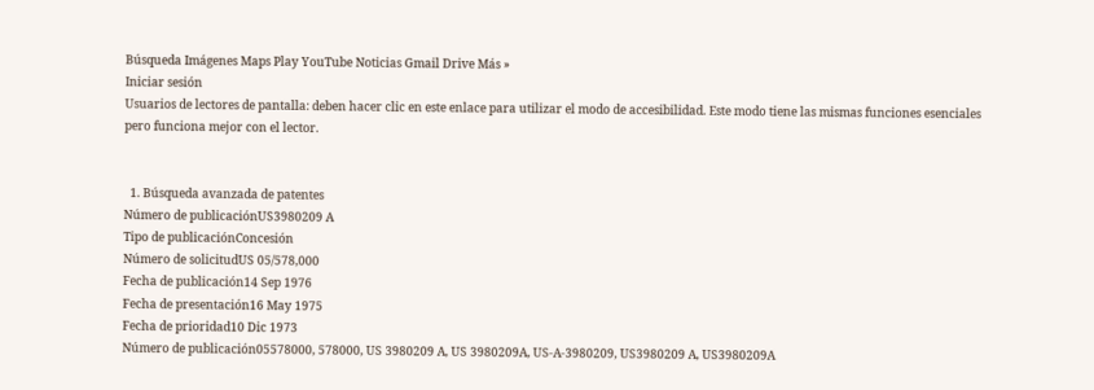Búsqueda Imágenes Maps Play YouTube Noticias Gmail Drive Más »
Iniciar sesión
Usuarios de lectores de pantalla: deben hacer clic en este enlace para utilizar el modo de accesibilidad. Este modo tiene las mismas funciones esenciales pero funciona mejor con el lector.


  1. Búsqueda avanzada de patentes
Número de publicaciónUS3980209 A
Tipo de publicaciónConcesión
Número de solicitudUS 05/578,000
Fecha de publicación14 Sep 1976
Fecha de presentación16 May 1975
Fecha de prioridad10 Dic 1973
Número de publicación05578000, 578000, US 3980209 A, US 3980209A, US-A-3980209, US3980209 A, US3980209A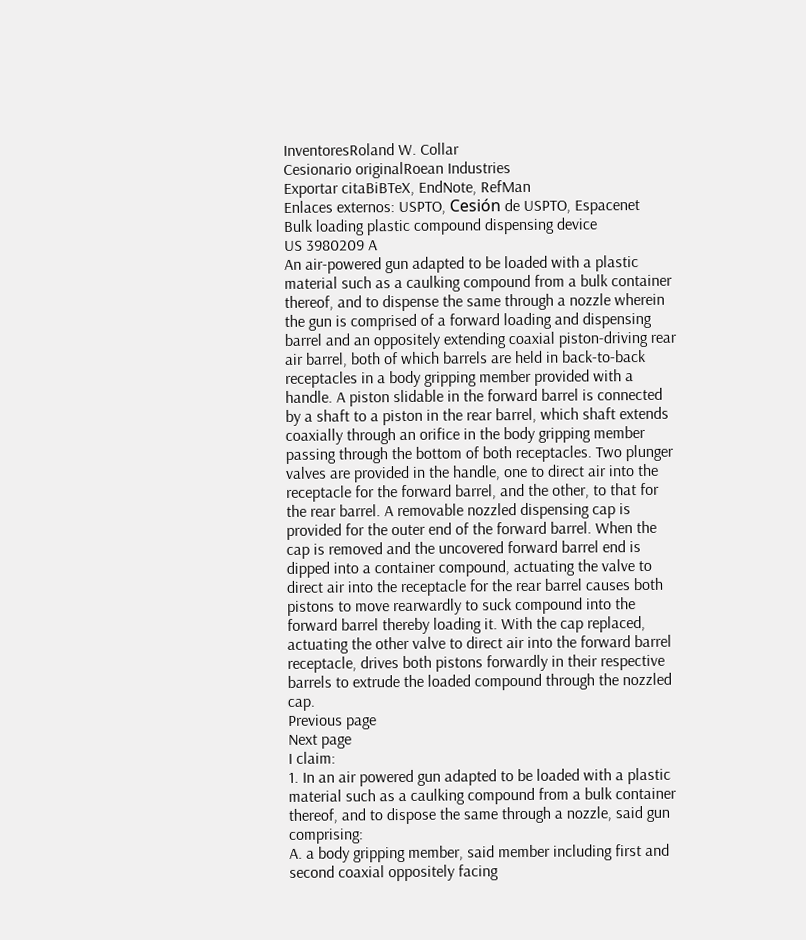InventoresRoland W. Collar
Cesionario originalRoean Industries
Exportar citaBiBTeX, EndNote, RefMan
Enlaces externos: USPTO, Cesión de USPTO, Espacenet
Bulk loading plastic compound dispensing device
US 3980209 A
An air-powered gun adapted to be loaded with a plastic material such as a caulking compound from a bulk container thereof, and to dispense the same through a nozzle wherein the gun is comprised of a forward loading and dispensing barrel and an oppositely extending coaxial piston-driving rear air barrel, both of which barrels are held in back-to-back receptacles in a body gripping member provided with a handle. A piston slidable in the forward barrel is connected by a shaft to a piston in the rear barrel, which shaft extends coaxially through an orifice in the body gripping member passing through the bottom of both receptacles. Two plunger valves are provided in the handle, one to direct air into the receptacle for the forward barrel, and the other, to that for the rear barrel. A removable nozzled dispensing cap is provided for the outer end of the forward barrel. When the cap is removed and the uncovered forward barrel end is dipped into a container compound, actuating the valve to direct air into the receptacle for the rear barrel causes both pistons to move rearwardly to suck compound into the forward barrel thereby loading it. With the cap replaced, actuating the other valve to direct air into the forward barrel receptacle, drives both pistons forwardly in their respective barrels to extrude the loaded compound through the nozzled cap.
Previous page
Next page
I claim:
1. In an air powered gun adapted to be loaded with a plastic material such as a caulking compound from a bulk container thereof, and to dispose the same through a nozzle, said gun comprising:
A. a body gripping member, said member including first and second coaxial oppositely facing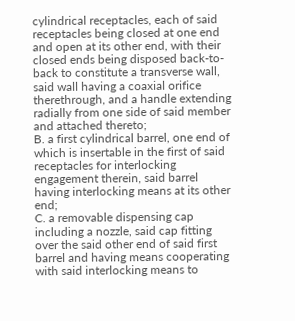cylindrical receptacles, each of said receptacles being closed at one end and open at its other end, with their closed ends being disposed back-to-back to constitute a transverse wall, said wall having a coaxial orifice therethrough, and a handle extending radially from one side of said member and attached thereto;
B. a first cylindrical barrel, one end of which is insertable in the first of said receptacles for interlocking engagement therein, said barrel having interlocking means at its other end;
C. a removable dispensing cap including a nozzle, said cap fitting over the said other end of said first barrel and having means cooperating with said interlocking means to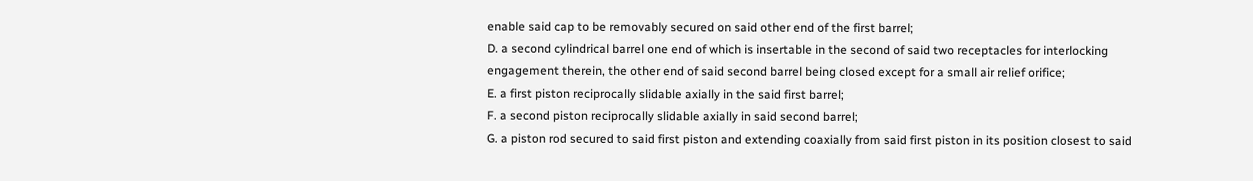enable said cap to be removably secured on said other end of the first barrel;
D. a second cylindrical barrel one end of which is insertable in the second of said two receptacles for interlocking engagement therein, the other end of said second barrel being closed except for a small air relief orifice;
E. a first piston reciprocally slidable axially in the said first barrel;
F. a second piston reciprocally slidable axially in said second barrel;
G. a piston rod secured to said first piston and extending coaxially from said first piston in its position closest to said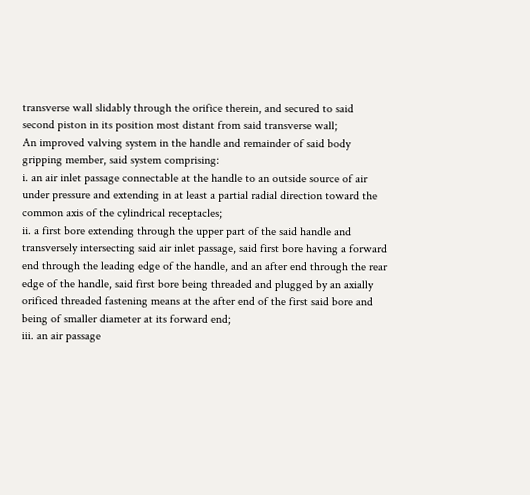transverse wall slidably through the orifice therein, and secured to said second piston in its position most distant from said transverse wall;
An improved valving system in the handle and remainder of said body gripping member, said system comprising:
i. an air inlet passage connectable at the handle to an outside source of air under pressure and extending in at least a partial radial direction toward the common axis of the cylindrical receptacles;
ii. a first bore extending through the upper part of the said handle and transversely intersecting said air inlet passage, said first bore having a forward end through the leading edge of the handle, and an after end through the rear edge of the handle, said first bore being threaded and plugged by an axially orificed threaded fastening means at the after end of the first said bore and being of smaller diameter at its forward end;
iii. an air passage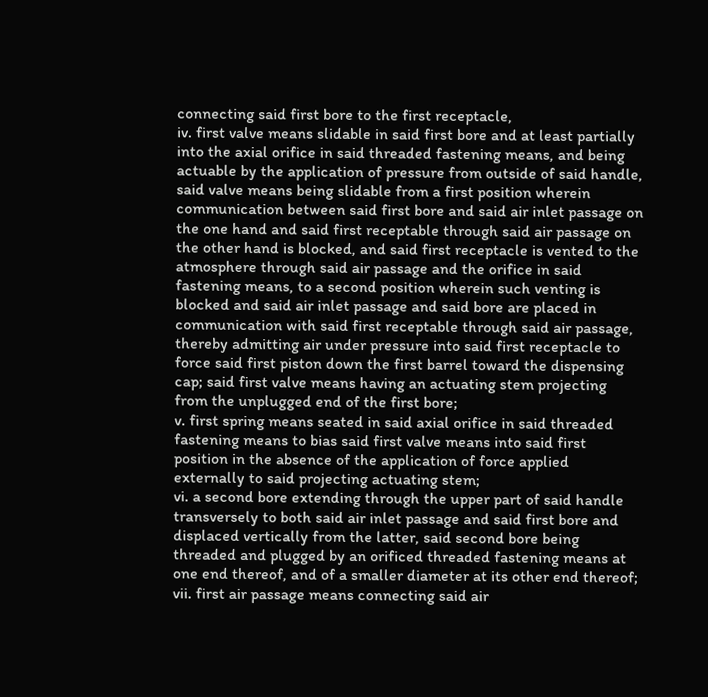connecting said first bore to the first receptacle,
iv. first valve means slidable in said first bore and at least partially into the axial orifice in said threaded fastening means, and being actuable by the application of pressure from outside of said handle, said valve means being slidable from a first position wherein communication between said first bore and said air inlet passage on the one hand and said first receptable through said air passage on the other hand is blocked, and said first receptacle is vented to the atmosphere through said air passage and the orifice in said fastening means, to a second position wherein such venting is blocked and said air inlet passage and said bore are placed in communication with said first receptable through said air passage, thereby admitting air under pressure into said first receptacle to force said first piston down the first barrel toward the dispensing cap; said first valve means having an actuating stem projecting from the unplugged end of the first bore;
v. first spring means seated in said axial orifice in said threaded fastening means to bias said first valve means into said first position in the absence of the application of force applied externally to said projecting actuating stem;
vi. a second bore extending through the upper part of said handle transversely to both said air inlet passage and said first bore and displaced vertically from the latter, said second bore being threaded and plugged by an orificed threaded fastening means at one end thereof, and of a smaller diameter at its other end thereof;
vii. first air passage means connecting said air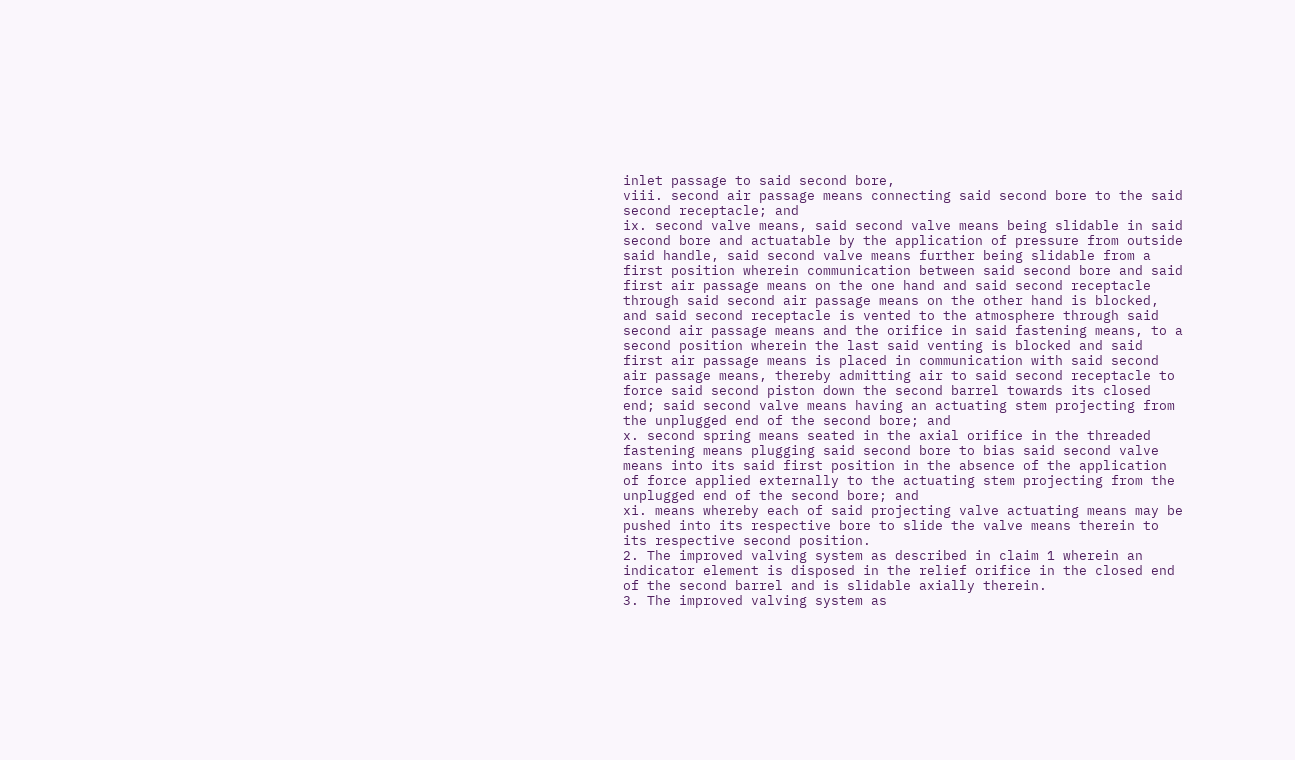inlet passage to said second bore,
viii. second air passage means connecting said second bore to the said second receptacle; and
ix. second valve means, said second valve means being slidable in said second bore and actuatable by the application of pressure from outside said handle, said second valve means further being slidable from a first position wherein communication between said second bore and said first air passage means on the one hand and said second receptacle through said second air passage means on the other hand is blocked, and said second receptacle is vented to the atmosphere through said second air passage means and the orifice in said fastening means, to a second position wherein the last said venting is blocked and said first air passage means is placed in communication with said second air passage means, thereby admitting air to said second receptacle to force said second piston down the second barrel towards its closed end; said second valve means having an actuating stem projecting from the unplugged end of the second bore; and
x. second spring means seated in the axial orifice in the threaded fastening means plugging said second bore to bias said second valve means into its said first position in the absence of the application of force applied externally to the actuating stem projecting from the unplugged end of the second bore; and
xi. means whereby each of said projecting valve actuating means may be pushed into its respective bore to slide the valve means therein to its respective second position.
2. The improved valving system as described in claim 1 wherein an indicator element is disposed in the relief orifice in the closed end of the second barrel and is slidable axially therein.
3. The improved valving system as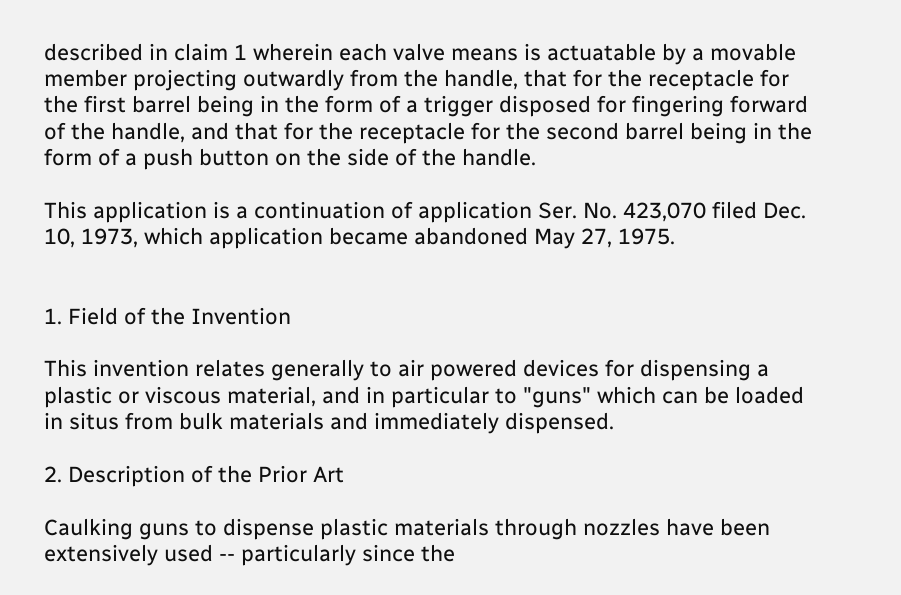described in claim 1 wherein each valve means is actuatable by a movable member projecting outwardly from the handle, that for the receptacle for the first barrel being in the form of a trigger disposed for fingering forward of the handle, and that for the receptacle for the second barrel being in the form of a push button on the side of the handle.

This application is a continuation of application Ser. No. 423,070 filed Dec. 10, 1973, which application became abandoned May 27, 1975.


1. Field of the Invention

This invention relates generally to air powered devices for dispensing a plastic or viscous material, and in particular to "guns" which can be loaded in situs from bulk materials and immediately dispensed.

2. Description of the Prior Art

Caulking guns to dispense plastic materials through nozzles have been extensively used -- particularly since the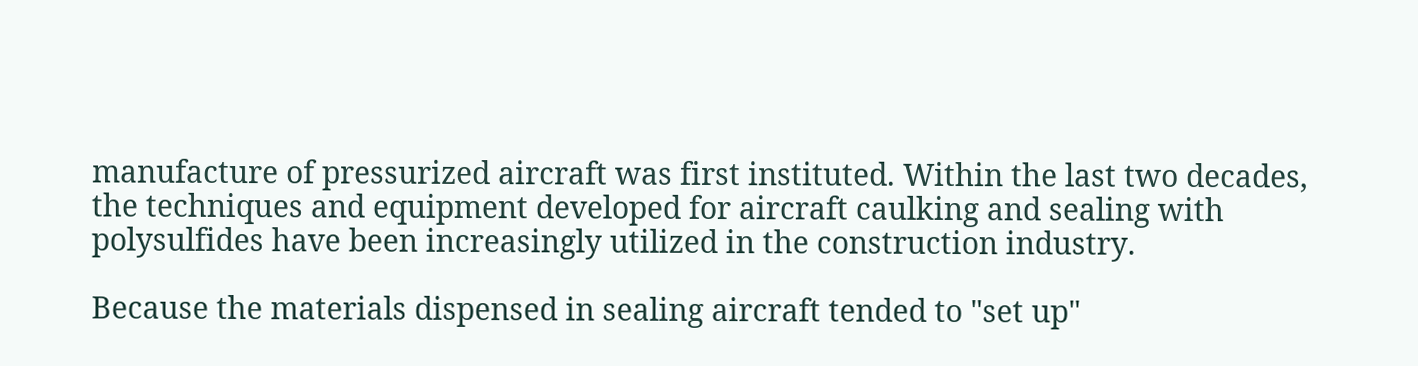manufacture of pressurized aircraft was first instituted. Within the last two decades, the techniques and equipment developed for aircraft caulking and sealing with polysulfides have been increasingly utilized in the construction industry.

Because the materials dispensed in sealing aircraft tended to "set up"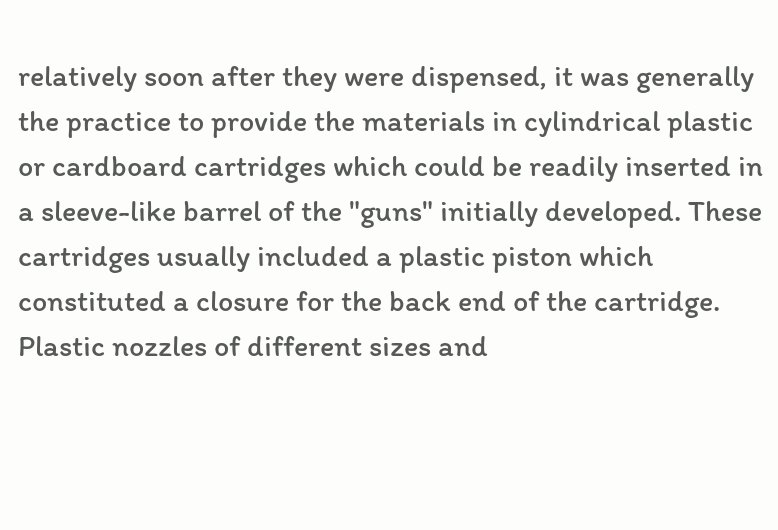relatively soon after they were dispensed, it was generally the practice to provide the materials in cylindrical plastic or cardboard cartridges which could be readily inserted in a sleeve-like barrel of the "guns" initially developed. These cartridges usually included a plastic piston which constituted a closure for the back end of the cartridge. Plastic nozzles of different sizes and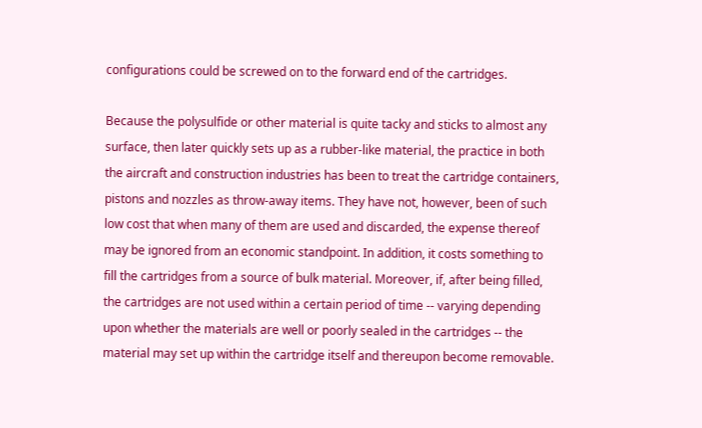configurations could be screwed on to the forward end of the cartridges.

Because the polysulfide or other material is quite tacky and sticks to almost any surface, then later quickly sets up as a rubber-like material, the practice in both the aircraft and construction industries has been to treat the cartridge containers, pistons and nozzles as throw-away items. They have not, however, been of such low cost that when many of them are used and discarded, the expense thereof may be ignored from an economic standpoint. In addition, it costs something to fill the cartridges from a source of bulk material. Moreover, if, after being filled, the cartridges are not used within a certain period of time -- varying depending upon whether the materials are well or poorly sealed in the cartridges -- the material may set up within the cartridge itself and thereupon become removable.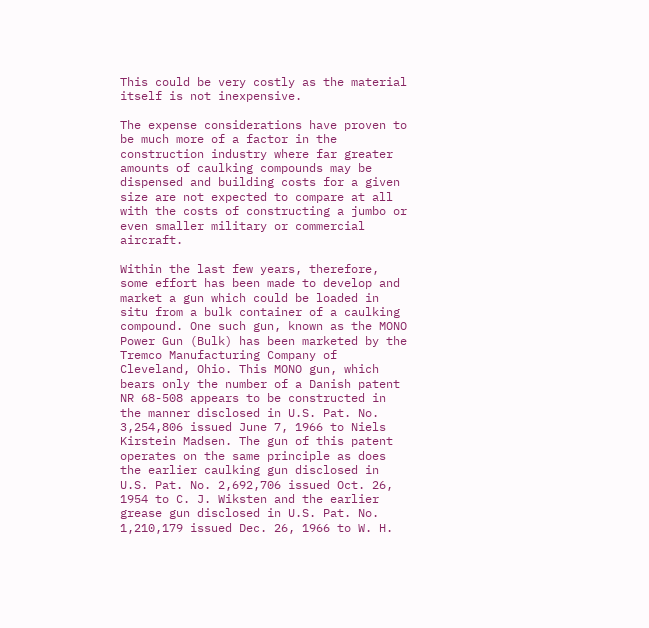This could be very costly as the material itself is not inexpensive.

The expense considerations have proven to be much more of a factor in the construction industry where far greater amounts of caulking compounds may be dispensed and building costs for a given size are not expected to compare at all with the costs of constructing a jumbo or even smaller military or commercial aircraft.

Within the last few years, therefore, some effort has been made to develop and market a gun which could be loaded in situ from a bulk container of a caulking compound. One such gun, known as the MONO Power Gun (Bulk) has been marketed by the Tremco Manufacturing Company of Cleveland, Ohio. This MONO gun, which bears only the number of a Danish patent NR 68-508 appears to be constructed in the manner disclosed in U.S. Pat. No. 3,254,806 issued June 7, 1966 to Niels Kirstein Madsen. The gun of this patent operates on the same principle as does the earlier caulking gun disclosed in U.S. Pat. No. 2,692,706 issued Oct. 26, 1954 to C. J. Wiksten and the earlier grease gun disclosed in U.S. Pat. No. 1,210,179 issued Dec. 26, 1966 to W. H.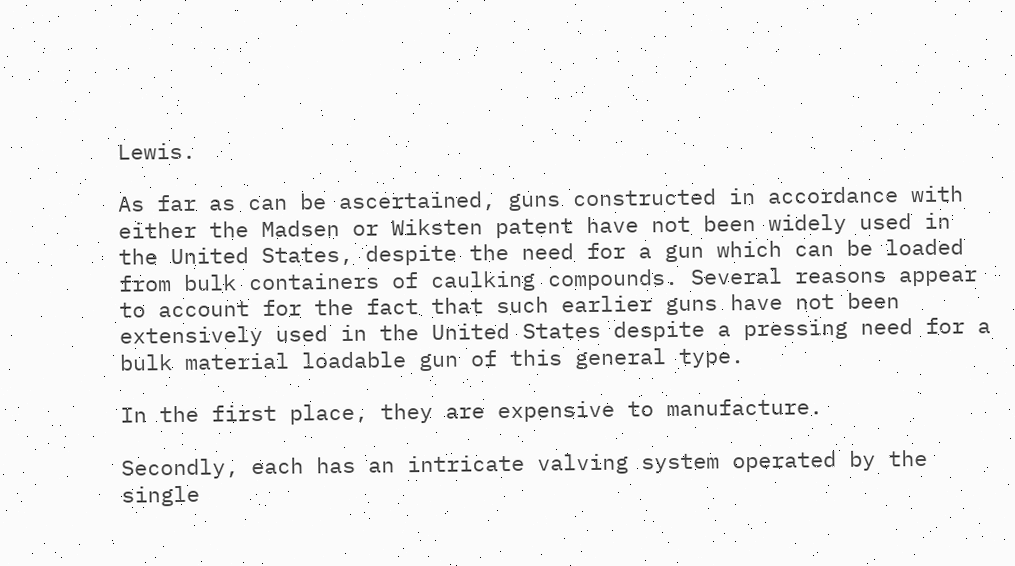Lewis.

As far as can be ascertained, guns constructed in accordance with either the Madsen or Wiksten patent have not been widely used in the United States, despite the need for a gun which can be loaded from bulk containers of caulking compounds. Several reasons appear to account for the fact that such earlier guns have not been extensively used in the United States despite a pressing need for a bulk material loadable gun of this general type.

In the first place, they are expensive to manufacture.

Secondly, each has an intricate valving system operated by the single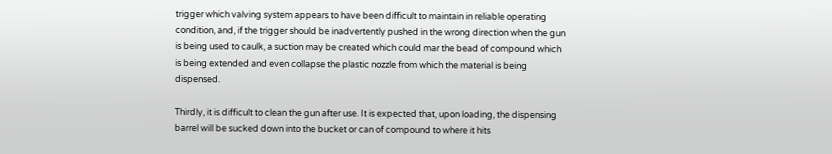trigger which valving system appears to have been difficult to maintain in reliable operating condition, and, if the trigger should be inadvertently pushed in the wrong direction when the gun is being used to caulk, a suction may be created which could mar the bead of compound which is being extended and even collapse the plastic nozzle from which the material is being dispensed.

Thirdly, it is difficult to clean the gun after use. It is expected that, upon loading, the dispensing barrel will be sucked down into the bucket or can of compound to where it hits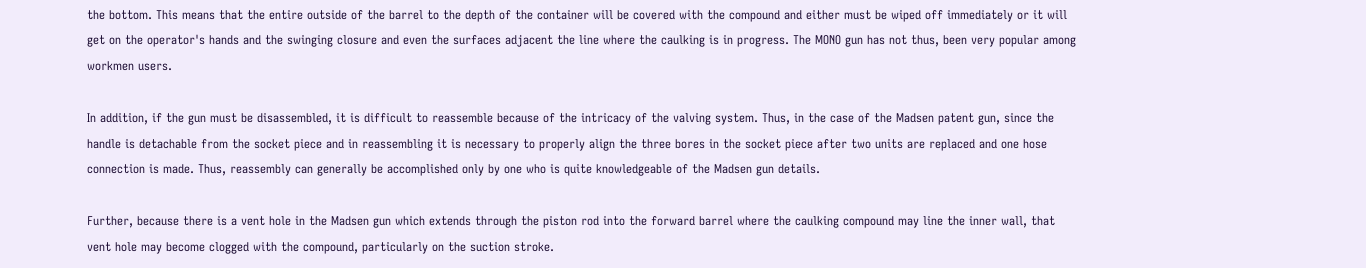the bottom. This means that the entire outside of the barrel to the depth of the container will be covered with the compound and either must be wiped off immediately or it will get on the operator's hands and the swinging closure and even the surfaces adjacent the line where the caulking is in progress. The MONO gun has not thus, been very popular among workmen users.

In addition, if the gun must be disassembled, it is difficult to reassemble because of the intricacy of the valving system. Thus, in the case of the Madsen patent gun, since the handle is detachable from the socket piece and in reassembling it is necessary to properly align the three bores in the socket piece after two units are replaced and one hose connection is made. Thus, reassembly can generally be accomplished only by one who is quite knowledgeable of the Madsen gun details.

Further, because there is a vent hole in the Madsen gun which extends through the piston rod into the forward barrel where the caulking compound may line the inner wall, that vent hole may become clogged with the compound, particularly on the suction stroke.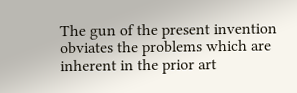The gun of the present invention obviates the problems which are inherent in the prior art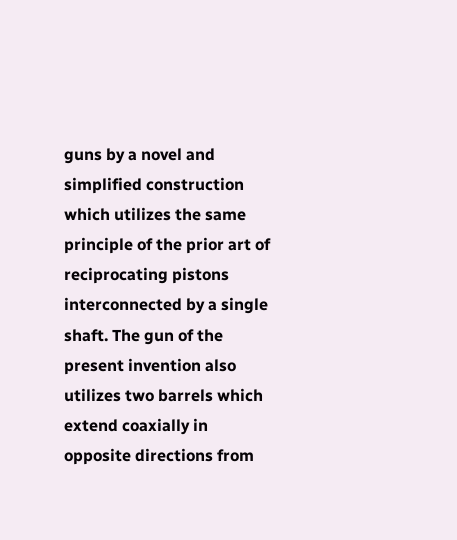guns by a novel and simplified construction which utilizes the same principle of the prior art of reciprocating pistons interconnected by a single shaft. The gun of the present invention also utilizes two barrels which extend coaxially in opposite directions from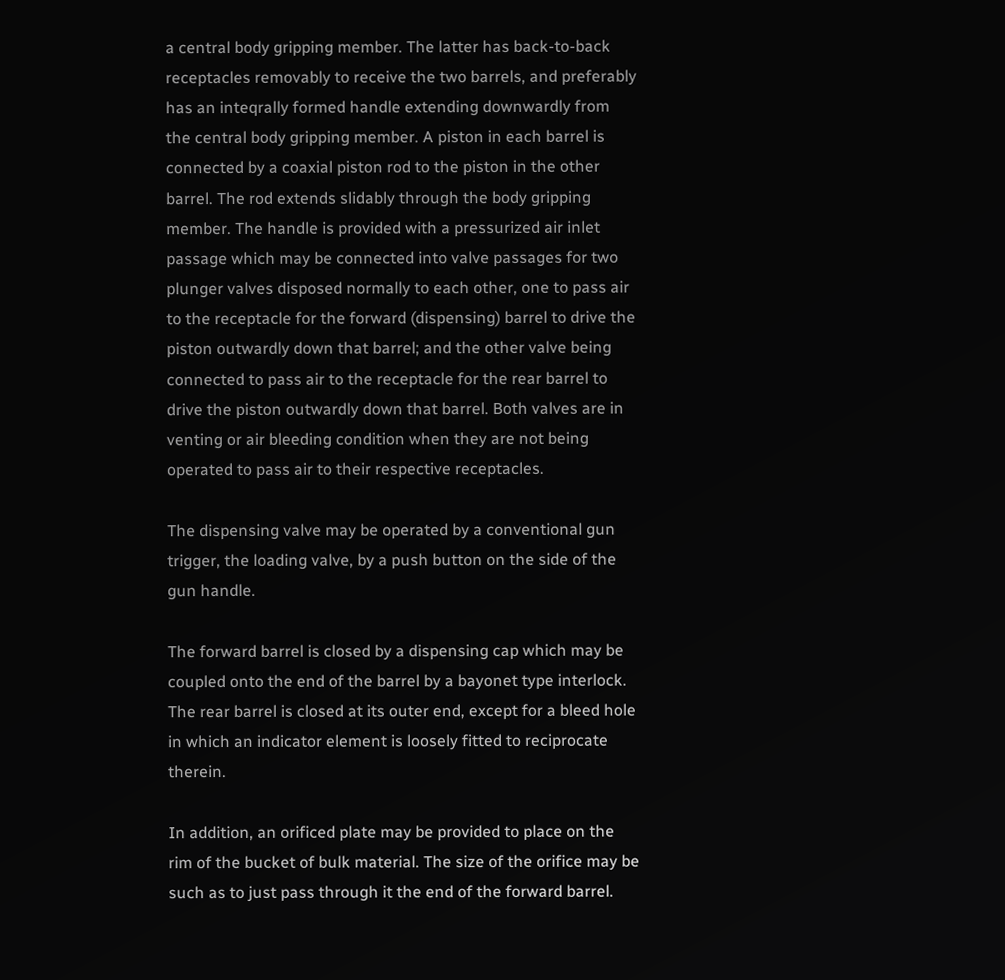a central body gripping member. The latter has back-to-back receptacles removably to receive the two barrels, and preferably has an inteqrally formed handle extending downwardly from the central body gripping member. A piston in each barrel is connected by a coaxial piston rod to the piston in the other barrel. The rod extends slidably through the body gripping member. The handle is provided with a pressurized air inlet passage which may be connected into valve passages for two plunger valves disposed normally to each other, one to pass air to the receptacle for the forward (dispensing) barrel to drive the piston outwardly down that barrel; and the other valve being connected to pass air to the receptacle for the rear barrel to drive the piston outwardly down that barrel. Both valves are in venting or air bleeding condition when they are not being operated to pass air to their respective receptacles.

The dispensing valve may be operated by a conventional gun trigger, the loading valve, by a push button on the side of the gun handle.

The forward barrel is closed by a dispensing cap which may be coupled onto the end of the barrel by a bayonet type interlock. The rear barrel is closed at its outer end, except for a bleed hole in which an indicator element is loosely fitted to reciprocate therein.

In addition, an orificed plate may be provided to place on the rim of the bucket of bulk material. The size of the orifice may be such as to just pass through it the end of the forward barrel.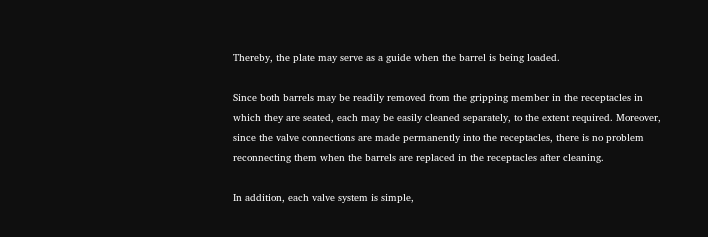Thereby, the plate may serve as a guide when the barrel is being loaded.

Since both barrels may be readily removed from the gripping member in the receptacles in which they are seated, each may be easily cleaned separately, to the extent required. Moreover, since the valve connections are made permanently into the receptacles, there is no problem reconnecting them when the barrels are replaced in the receptacles after cleaning.

In addition, each valve system is simple,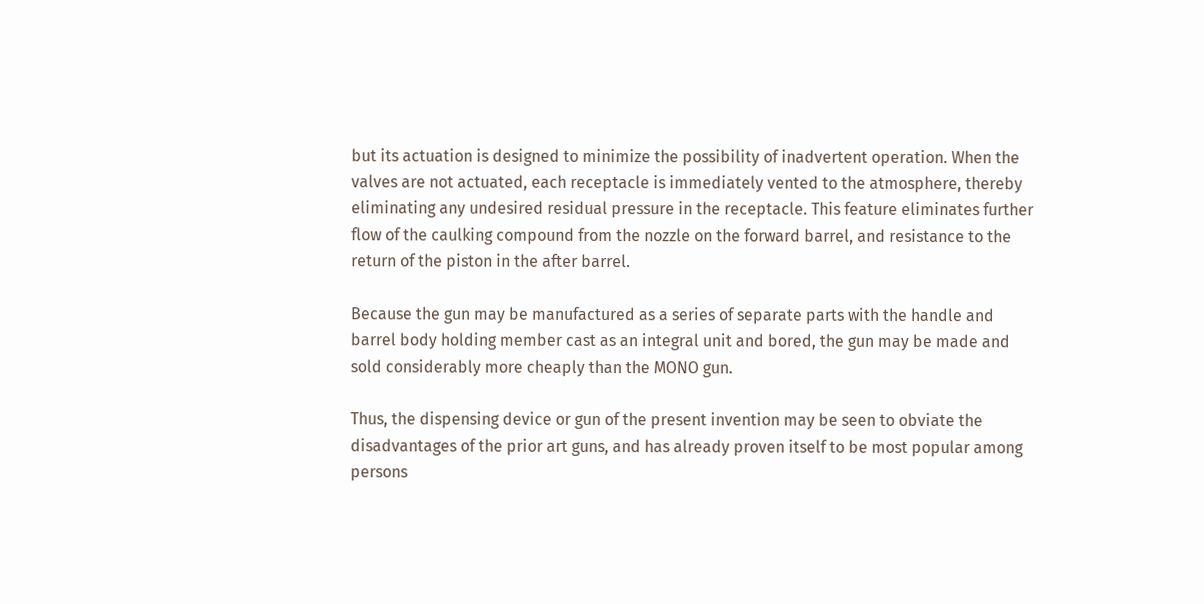but its actuation is designed to minimize the possibility of inadvertent operation. When the valves are not actuated, each receptacle is immediately vented to the atmosphere, thereby eliminating any undesired residual pressure in the receptacle. This feature eliminates further flow of the caulking compound from the nozzle on the forward barrel, and resistance to the return of the piston in the after barrel.

Because the gun may be manufactured as a series of separate parts with the handle and barrel body holding member cast as an integral unit and bored, the gun may be made and sold considerably more cheaply than the MONO gun.

Thus, the dispensing device or gun of the present invention may be seen to obviate the disadvantages of the prior art guns, and has already proven itself to be most popular among persons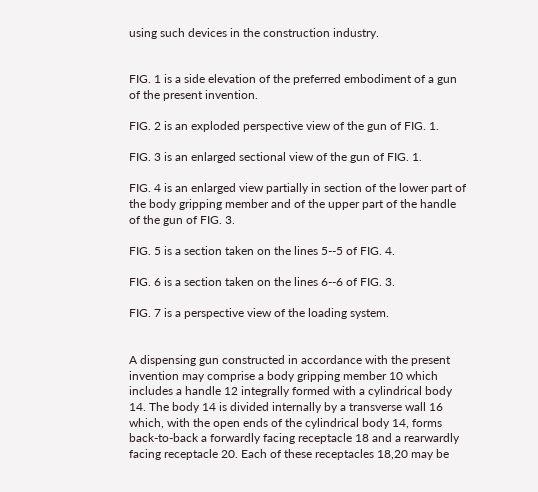using such devices in the construction industry.


FIG. 1 is a side elevation of the preferred embodiment of a gun of the present invention.

FIG. 2 is an exploded perspective view of the gun of FIG. 1.

FIG. 3 is an enlarged sectional view of the gun of FIG. 1.

FIG. 4 is an enlarged view partially in section of the lower part of the body gripping member and of the upper part of the handle of the gun of FIG. 3.

FIG. 5 is a section taken on the lines 5--5 of FIG. 4.

FIG. 6 is a section taken on the lines 6--6 of FIG. 3.

FIG. 7 is a perspective view of the loading system.


A dispensing gun constructed in accordance with the present invention may comprise a body gripping member 10 which includes a handle 12 integrally formed with a cylindrical body 14. The body 14 is divided internally by a transverse wall 16 which, with the open ends of the cylindrical body 14, forms back-to-back a forwardly facing receptacle 18 and a rearwardly facing receptacle 20. Each of these receptacles 18,20 may be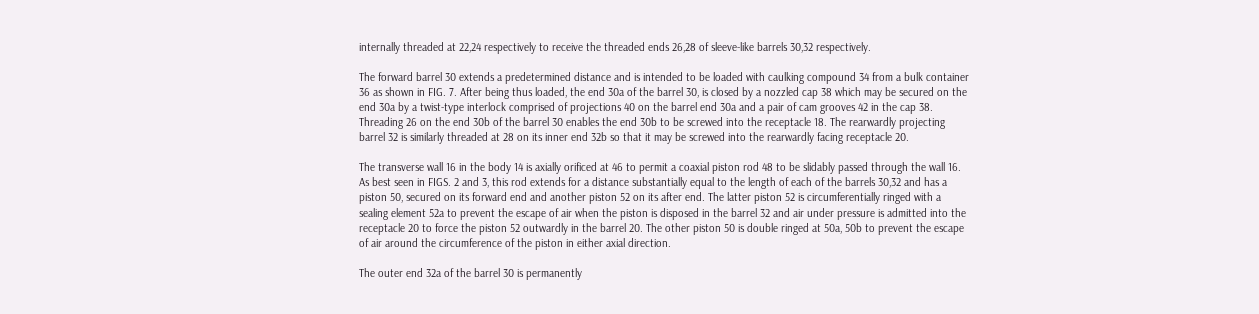internally threaded at 22,24 respectively to receive the threaded ends 26,28 of sleeve-like barrels 30,32 respectively.

The forward barrel 30 extends a predetermined distance and is intended to be loaded with caulking compound 34 from a bulk container 36 as shown in FIG. 7. After being thus loaded, the end 30a of the barrel 30, is closed by a nozzled cap 38 which may be secured on the end 30a by a twist-type interlock comprised of projections 40 on the barrel end 30a and a pair of cam grooves 42 in the cap 38. Threading 26 on the end 30b of the barrel 30 enables the end 30b to be screwed into the receptacle 18. The rearwardly projecting barrel 32 is similarly threaded at 28 on its inner end 32b so that it may be screwed into the rearwardly facing receptacle 20.

The transverse wall 16 in the body 14 is axially orificed at 46 to permit a coaxial piston rod 48 to be slidably passed through the wall 16. As best seen in FIGS. 2 and 3, this rod extends for a distance substantially equal to the length of each of the barrels 30,32 and has a piston 50, secured on its forward end and another piston 52 on its after end. The latter piston 52 is circumferentially ringed with a sealing element 52a to prevent the escape of air when the piston is disposed in the barrel 32 and air under pressure is admitted into the receptacle 20 to force the piston 52 outwardly in the barrel 20. The other piston 50 is double ringed at 50a, 50b to prevent the escape of air around the circumference of the piston in either axial direction.

The outer end 32a of the barrel 30 is permanently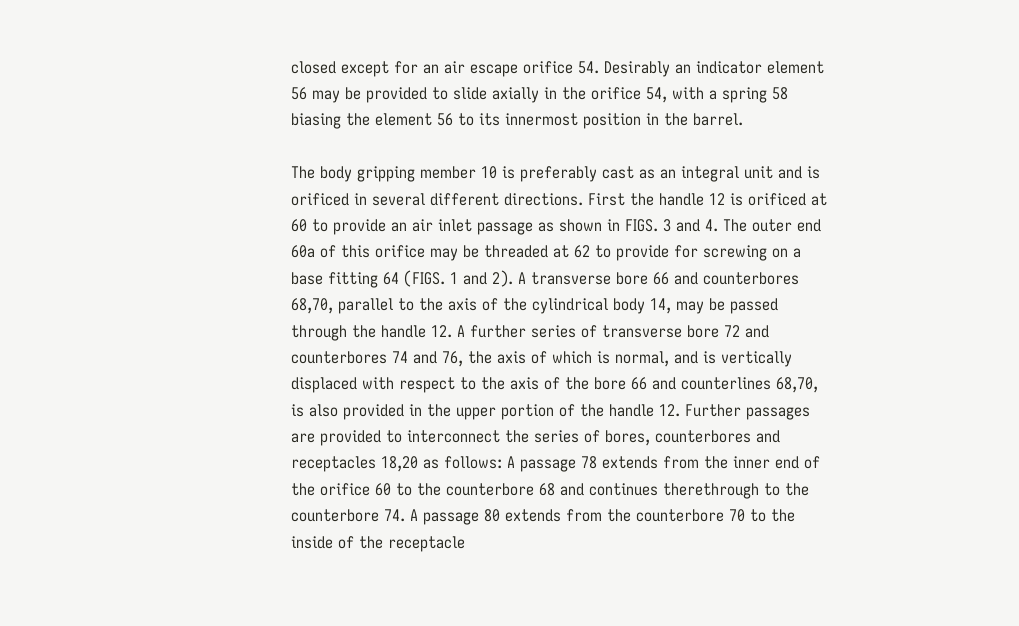closed except for an air escape orifice 54. Desirably an indicator element 56 may be provided to slide axially in the orifice 54, with a spring 58 biasing the element 56 to its innermost position in the barrel.

The body gripping member 10 is preferably cast as an integral unit and is orificed in several different directions. First the handle 12 is orificed at 60 to provide an air inlet passage as shown in FIGS. 3 and 4. The outer end 60a of this orifice may be threaded at 62 to provide for screwing on a base fitting 64 (FIGS. 1 and 2). A transverse bore 66 and counterbores 68,70, parallel to the axis of the cylindrical body 14, may be passed through the handle 12. A further series of transverse bore 72 and counterbores 74 and 76, the axis of which is normal, and is vertically displaced with respect to the axis of the bore 66 and counterlines 68,70, is also provided in the upper portion of the handle 12. Further passages are provided to interconnect the series of bores, counterbores and receptacles 18,20 as follows: A passage 78 extends from the inner end of the orifice 60 to the counterbore 68 and continues therethrough to the counterbore 74. A passage 80 extends from the counterbore 70 to the inside of the receptacle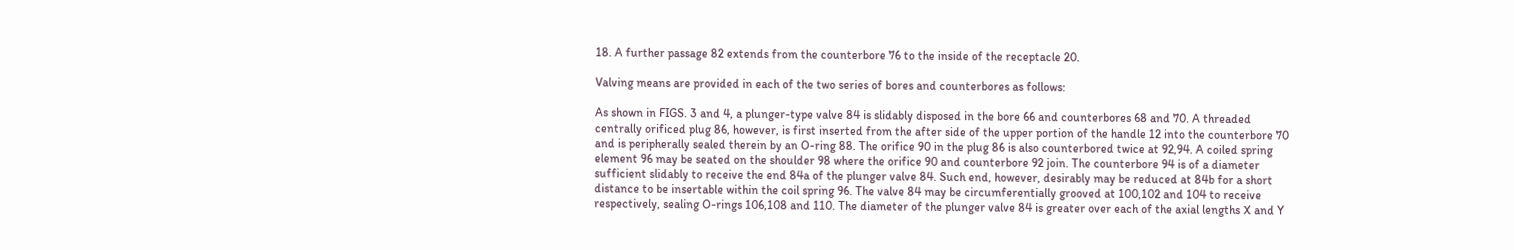18. A further passage 82 extends from the counterbore 76 to the inside of the receptacle 20.

Valving means are provided in each of the two series of bores and counterbores as follows:

As shown in FIGS. 3 and 4, a plunger-type valve 84 is slidably disposed in the bore 66 and counterbores 68 and 70. A threaded centrally orificed plug 86, however, is first inserted from the after side of the upper portion of the handle 12 into the counterbore 70 and is peripherally sealed therein by an O-ring 88. The orifice 90 in the plug 86 is also counterbored twice at 92,94. A coiled spring element 96 may be seated on the shoulder 98 where the orifice 90 and counterbore 92 join. The counterbore 94 is of a diameter sufficient slidably to receive the end 84a of the plunger valve 84. Such end, however, desirably may be reduced at 84b for a short distance to be insertable within the coil spring 96. The valve 84 may be circumferentially grooved at 100,102 and 104 to receive respectively, sealing O-rings 106,108 and 110. The diameter of the plunger valve 84 is greater over each of the axial lengths X and Y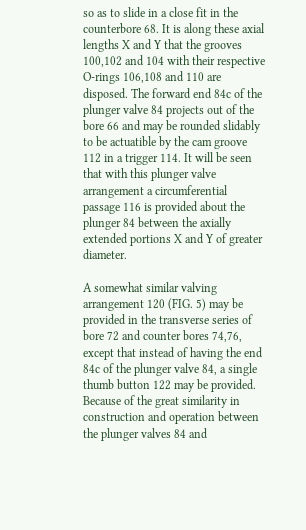so as to slide in a close fit in the counterbore 68. It is along these axial lengths X and Y that the grooves 100,102 and 104 with their respective O-rings 106,108 and 110 are disposed. The forward end 84c of the plunger valve 84 projects out of the bore 66 and may be rounded slidably to be actuatible by the cam groove 112 in a trigger 114. It will be seen that with this plunger valve arrangement a circumferential passage 116 is provided about the plunger 84 between the axially extended portions X and Y of greater diameter.

A somewhat similar valving arrangement 120 (FIG. 5) may be provided in the transverse series of bore 72 and counter bores 74,76, except that instead of having the end 84c of the plunger valve 84, a single thumb button 122 may be provided. Because of the great similarity in construction and operation between the plunger valves 84 and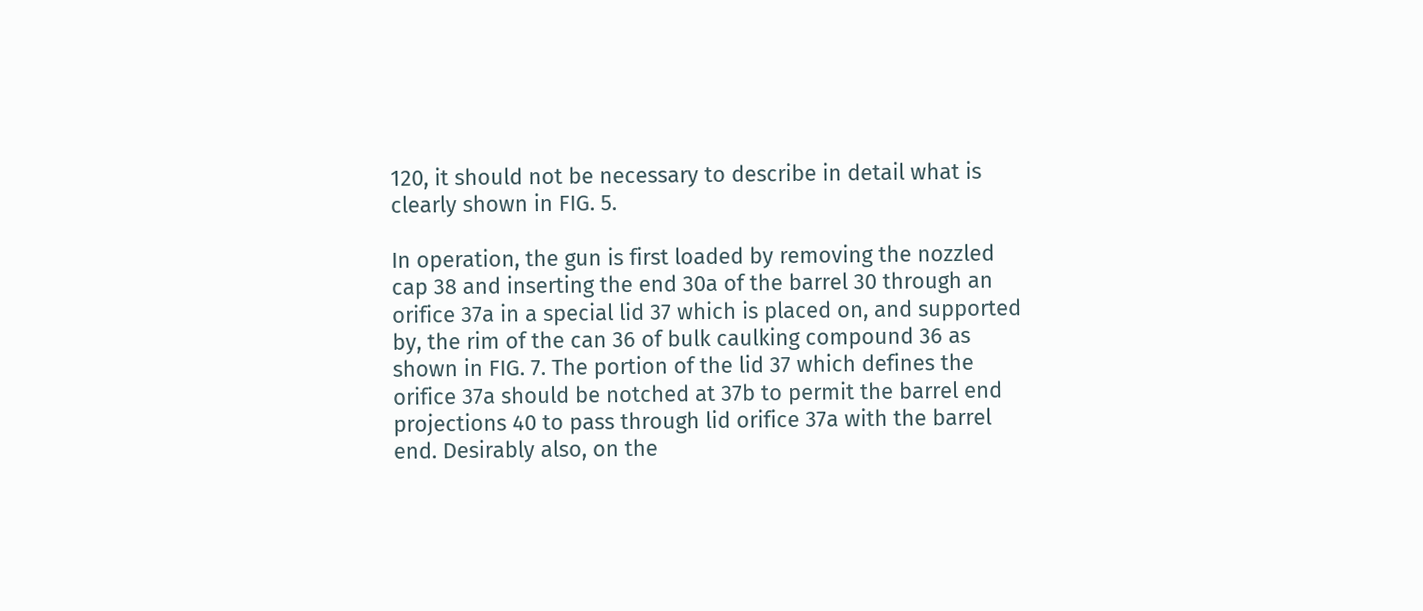120, it should not be necessary to describe in detail what is clearly shown in FIG. 5.

In operation, the gun is first loaded by removing the nozzled cap 38 and inserting the end 30a of the barrel 30 through an orifice 37a in a special lid 37 which is placed on, and supported by, the rim of the can 36 of bulk caulking compound 36 as shown in FIG. 7. The portion of the lid 37 which defines the orifice 37a should be notched at 37b to permit the barrel end projections 40 to pass through lid orifice 37a with the barrel end. Desirably also, on the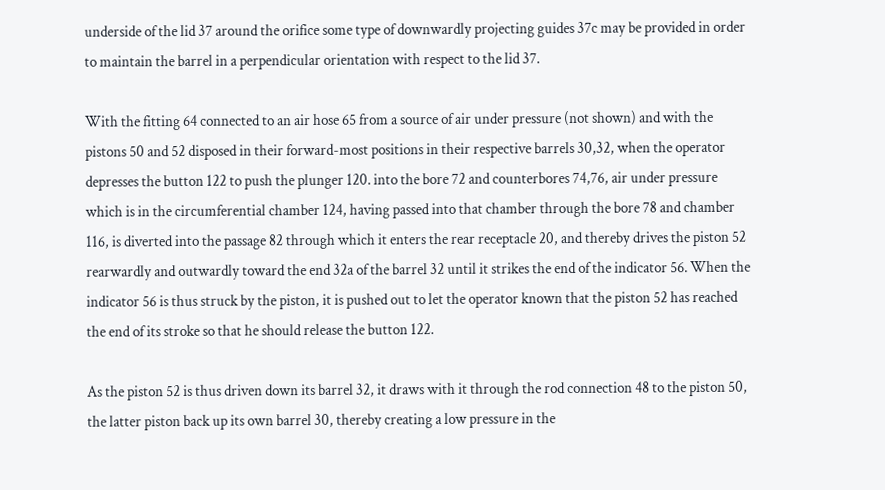underside of the lid 37 around the orifice some type of downwardly projecting guides 37c may be provided in order to maintain the barrel in a perpendicular orientation with respect to the lid 37.

With the fitting 64 connected to an air hose 65 from a source of air under pressure (not shown) and with the pistons 50 and 52 disposed in their forward-most positions in their respective barrels 30,32, when the operator depresses the button 122 to push the plunger 120. into the bore 72 and counterbores 74,76, air under pressure which is in the circumferential chamber 124, having passed into that chamber through the bore 78 and chamber 116, is diverted into the passage 82 through which it enters the rear receptacle 20, and thereby drives the piston 52 rearwardly and outwardly toward the end 32a of the barrel 32 until it strikes the end of the indicator 56. When the indicator 56 is thus struck by the piston, it is pushed out to let the operator known that the piston 52 has reached the end of its stroke so that he should release the button 122.

As the piston 52 is thus driven down its barrel 32, it draws with it through the rod connection 48 to the piston 50, the latter piston back up its own barrel 30, thereby creating a low pressure in the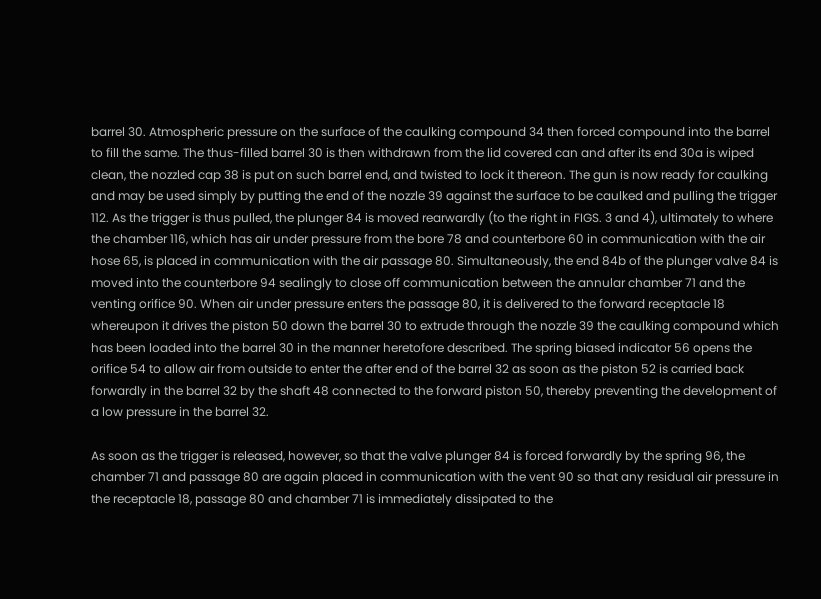barrel 30. Atmospheric pressure on the surface of the caulking compound 34 then forced compound into the barrel to fill the same. The thus-filled barrel 30 is then withdrawn from the lid covered can and after its end 30a is wiped clean, the nozzled cap 38 is put on such barrel end, and twisted to lock it thereon. The gun is now ready for caulking and may be used simply by putting the end of the nozzle 39 against the surface to be caulked and pulling the trigger 112. As the trigger is thus pulled, the plunger 84 is moved rearwardly (to the right in FIGS. 3 and 4), ultimately to where the chamber 116, which has air under pressure from the bore 78 and counterbore 60 in communication with the air hose 65, is placed in communication with the air passage 80. Simultaneously, the end 84b of the plunger valve 84 is moved into the counterbore 94 sealingly to close off communication between the annular chamber 71 and the venting orifice 90. When air under pressure enters the passage 80, it is delivered to the forward receptacle 18 whereupon it drives the piston 50 down the barrel 30 to extrude through the nozzle 39 the caulking compound which has been loaded into the barrel 30 in the manner heretofore described. The spring biased indicator 56 opens the orifice 54 to allow air from outside to enter the after end of the barrel 32 as soon as the piston 52 is carried back forwardly in the barrel 32 by the shaft 48 connected to the forward piston 50, thereby preventing the development of a low pressure in the barrel 32.

As soon as the trigger is released, however, so that the valve plunger 84 is forced forwardly by the spring 96, the chamber 71 and passage 80 are again placed in communication with the vent 90 so that any residual air pressure in the receptacle 18, passage 80 and chamber 71 is immediately dissipated to the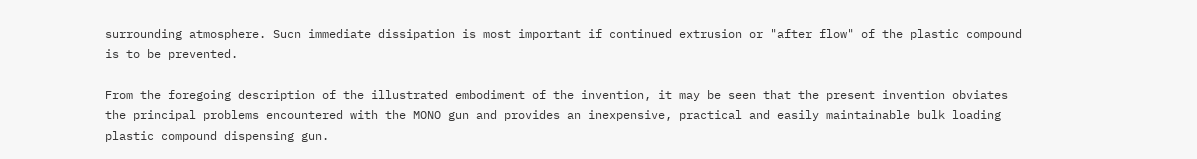surrounding atmosphere. Sucn immediate dissipation is most important if continued extrusion or "after flow" of the plastic compound is to be prevented.

From the foregoing description of the illustrated embodiment of the invention, it may be seen that the present invention obviates the principal problems encountered with the MONO gun and provides an inexpensive, practical and easily maintainable bulk loading plastic compound dispensing gun.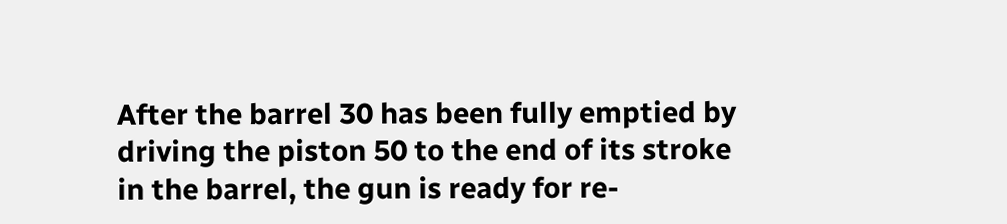After the barrel 30 has been fully emptied by driving the piston 50 to the end of its stroke in the barrel, the gun is ready for re-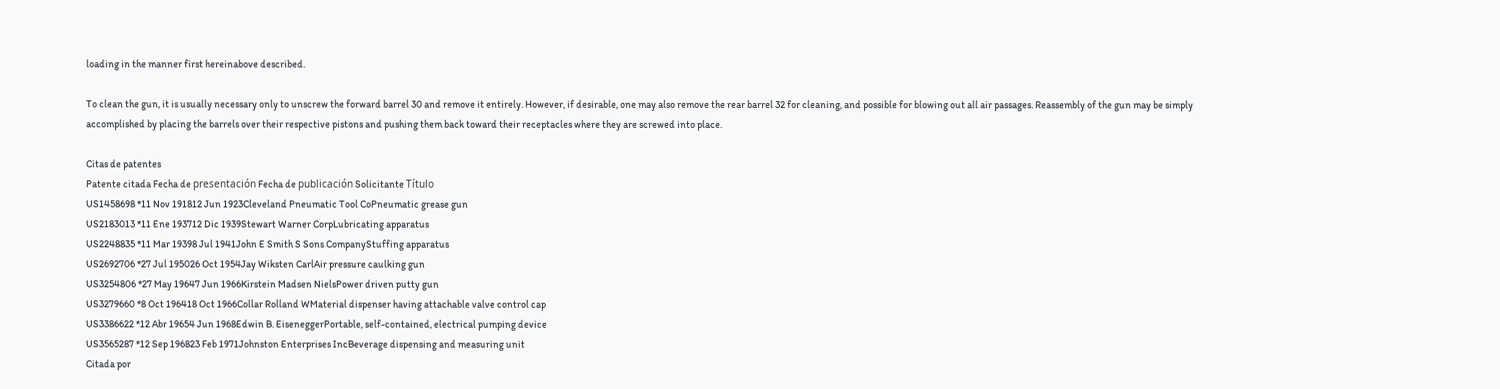loading in the manner first hereinabove described.

To clean the gun, it is usually necessary only to unscrew the forward barrel 30 and remove it entirely. However, if desirable, one may also remove the rear barrel 32 for cleaning, and possible for blowing out all air passages. Reassembly of the gun may be simply accomplished by placing the barrels over their respective pistons and pushing them back toward their receptacles where they are screwed into place.

Citas de patentes
Patente citada Fecha de presentación Fecha de publicación Solicitante Título
US1458698 *11 Nov 191812 Jun 1923Cleveland Pneumatic Tool CoPneumatic grease gun
US2183013 *11 Ene 193712 Dic 1939Stewart Warner CorpLubricating apparatus
US2248835 *11 Mar 19398 Jul 1941John E Smith S Sons CompanyStuffing apparatus
US2692706 *27 Jul 195026 Oct 1954Jay Wiksten CarlAir pressure caulking gun
US3254806 *27 May 19647 Jun 1966Kirstein Madsen NielsPower driven putty gun
US3279660 *8 Oct 196418 Oct 1966Collar Rolland WMaterial dispenser having attachable valve control cap
US3386622 *12 Abr 19654 Jun 1968Edwin B. EiseneggerPortable, self-contained, electrical pumping device
US3565287 *12 Sep 196823 Feb 1971Johnston Enterprises IncBeverage dispensing and measuring unit
Citada por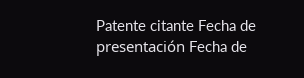Patente citante Fecha de presentación Fecha de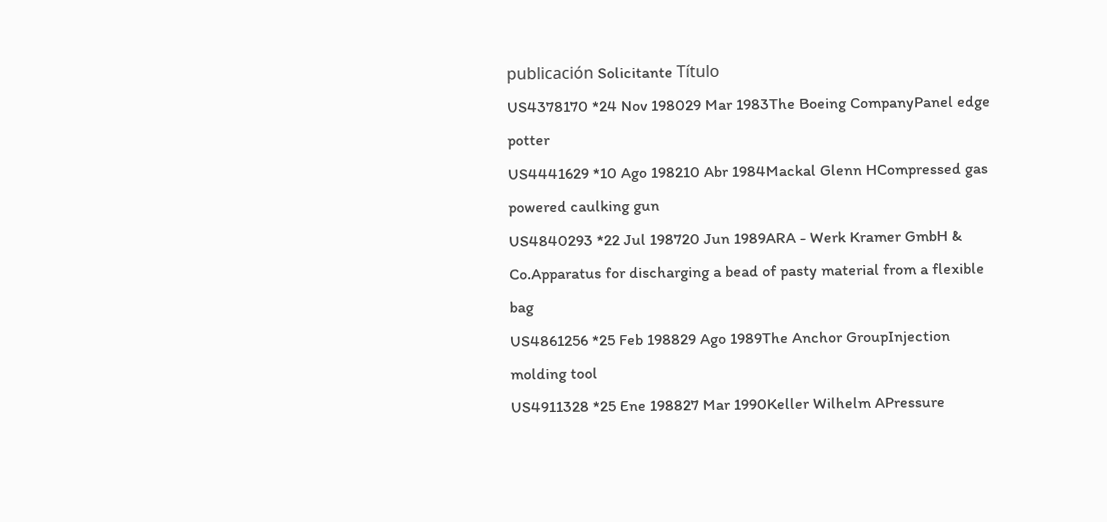publicación Solicitante Título
US4378170 *24 Nov 198029 Mar 1983The Boeing CompanyPanel edge potter
US4441629 *10 Ago 198210 Abr 1984Mackal Glenn HCompressed gas powered caulking gun
US4840293 *22 Jul 198720 Jun 1989ARA - Werk Kramer GmbH & Co.Apparatus for discharging a bead of pasty material from a flexible bag
US4861256 *25 Feb 198829 Ago 1989The Anchor GroupInjection molding tool
US4911328 *25 Ene 198827 Mar 1990Keller Wilhelm APressure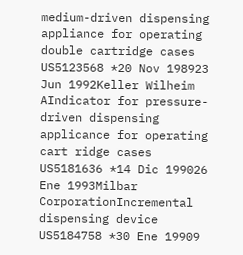medium-driven dispensing appliance for operating double cartridge cases
US5123568 *20 Nov 198923 Jun 1992Keller Wilheim AIndicator for pressure-driven dispensing applicance for operating cart ridge cases
US5181636 *14 Dic 199026 Ene 1993Milbar CorporationIncremental dispensing device
US5184758 *30 Ene 19909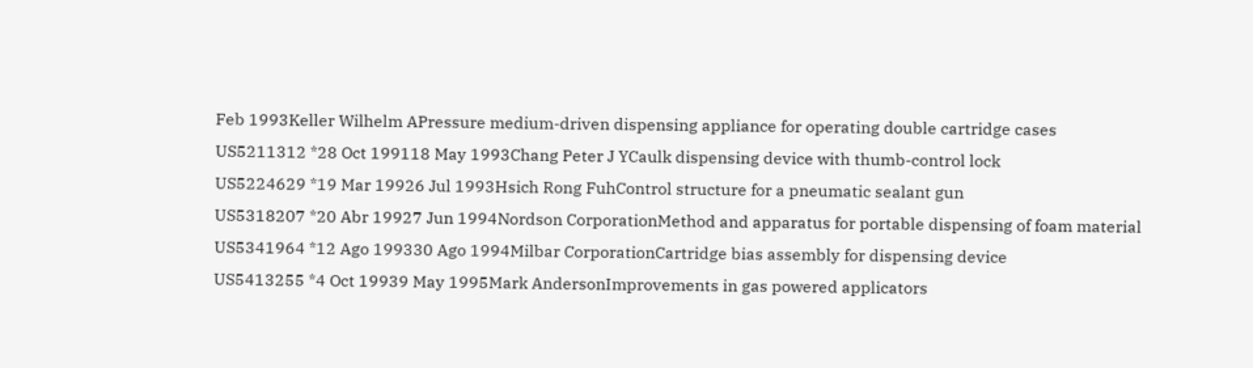Feb 1993Keller Wilhelm APressure medium-driven dispensing appliance for operating double cartridge cases
US5211312 *28 Oct 199118 May 1993Chang Peter J YCaulk dispensing device with thumb-control lock
US5224629 *19 Mar 19926 Jul 1993Hsich Rong FuhControl structure for a pneumatic sealant gun
US5318207 *20 Abr 19927 Jun 1994Nordson CorporationMethod and apparatus for portable dispensing of foam material
US5341964 *12 Ago 199330 Ago 1994Milbar CorporationCartridge bias assembly for dispensing device
US5413255 *4 Oct 19939 May 1995Mark AndersonImprovements in gas powered applicators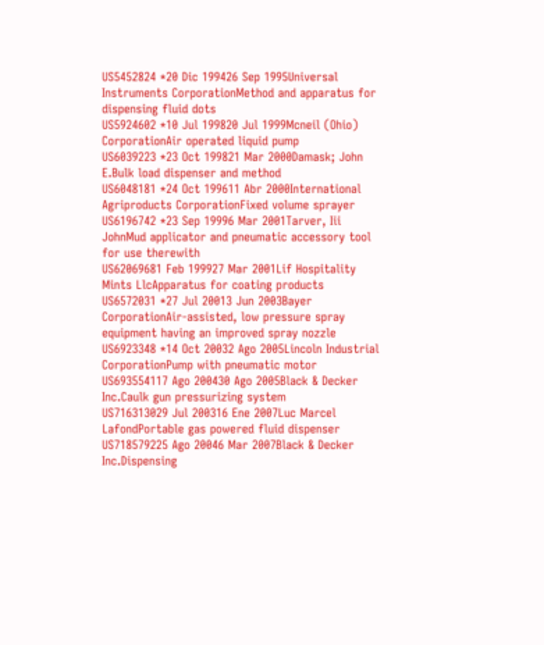US5452824 *20 Dic 199426 Sep 1995Universal Instruments CorporationMethod and apparatus for dispensing fluid dots
US5924602 *10 Jul 199820 Jul 1999Mcneil (Ohio) CorporationAir operated liquid pump
US6039223 *23 Oct 199821 Mar 2000Damask; John E.Bulk load dispenser and method
US6048181 *24 Oct 199611 Abr 2000International Agriproducts CorporationFixed volume sprayer
US6196742 *23 Sep 19996 Mar 2001Tarver, Iii JohnMud applicator and pneumatic accessory tool for use therewith
US62069681 Feb 199927 Mar 2001Lif Hospitality Mints LlcApparatus for coating products
US6572031 *27 Jul 20013 Jun 2003Bayer CorporationAir-assisted, low pressure spray equipment having an improved spray nozzle
US6923348 *14 Oct 20032 Ago 2005Lincoln Industrial CorporationPump with pneumatic motor
US693554117 Ago 200430 Ago 2005Black & Decker Inc.Caulk gun pressurizing system
US716313029 Jul 200316 Ene 2007Luc Marcel LafondPortable gas powered fluid dispenser
US718579225 Ago 20046 Mar 2007Black & Decker Inc.Dispensing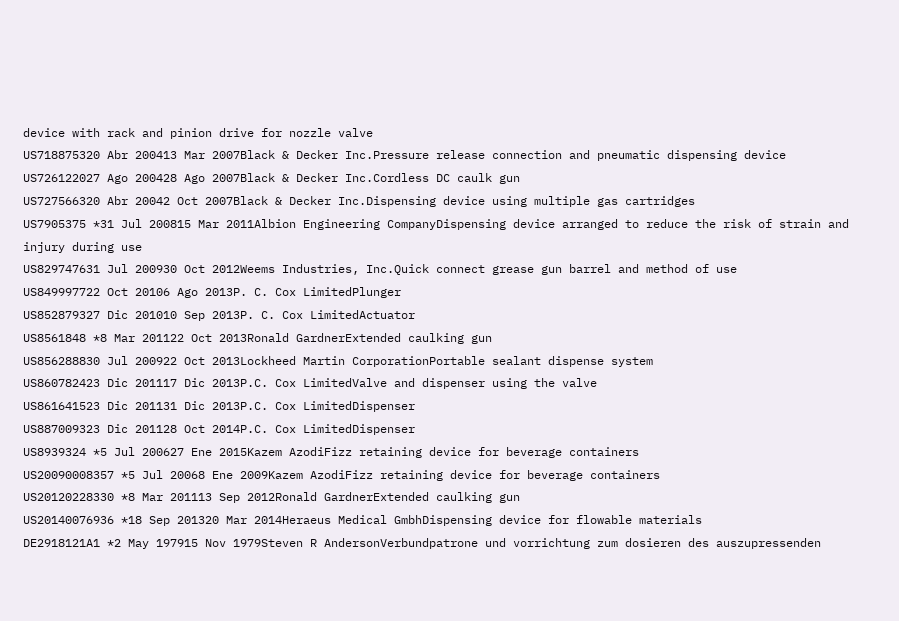device with rack and pinion drive for nozzle valve
US718875320 Abr 200413 Mar 2007Black & Decker Inc.Pressure release connection and pneumatic dispensing device
US726122027 Ago 200428 Ago 2007Black & Decker Inc.Cordless DC caulk gun
US727566320 Abr 20042 Oct 2007Black & Decker Inc.Dispensing device using multiple gas cartridges
US7905375 *31 Jul 200815 Mar 2011Albion Engineering CompanyDispensing device arranged to reduce the risk of strain and injury during use
US829747631 Jul 200930 Oct 2012Weems Industries, Inc.Quick connect grease gun barrel and method of use
US849997722 Oct 20106 Ago 2013P. C. Cox LimitedPlunger
US852879327 Dic 201010 Sep 2013P. C. Cox LimitedActuator
US8561848 *8 Mar 201122 Oct 2013Ronald GardnerExtended caulking gun
US856288830 Jul 200922 Oct 2013Lockheed Martin CorporationPortable sealant dispense system
US860782423 Dic 201117 Dic 2013P.C. Cox LimitedValve and dispenser using the valve
US861641523 Dic 201131 Dic 2013P.C. Cox LimitedDispenser
US887009323 Dic 201128 Oct 2014P.C. Cox LimitedDispenser
US8939324 *5 Jul 200627 Ene 2015Kazem AzodiFizz retaining device for beverage containers
US20090008357 *5 Jul 20068 Ene 2009Kazem AzodiFizz retaining device for beverage containers
US20120228330 *8 Mar 201113 Sep 2012Ronald GardnerExtended caulking gun
US20140076936 *18 Sep 201320 Mar 2014Heraeus Medical GmbhDispensing device for flowable materials
DE2918121A1 *2 May 197915 Nov 1979Steven R AndersonVerbundpatrone und vorrichtung zum dosieren des auszupressenden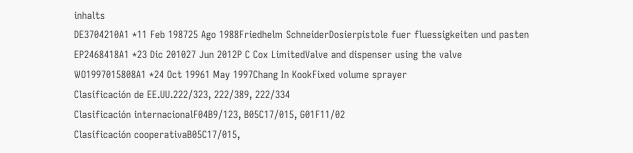inhalts
DE3704210A1 *11 Feb 198725 Ago 1988Friedhelm SchneiderDosierpistole fuer fluessigkeiten und pasten
EP2468418A1 *23 Dic 201027 Jun 2012P C Cox LimitedValve and dispenser using the valve
WO1997015808A1 *24 Oct 19961 May 1997Chang In KookFixed volume sprayer
Clasificación de EE.UU.222/323, 222/389, 222/334
Clasificación internacionalF04B9/123, B05C17/015, G01F11/02
Clasificación cooperativaB05C17/015,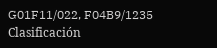G01F11/022, F04B9/1235
Clasificación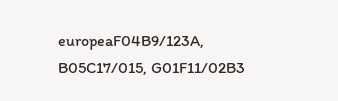europeaF04B9/123A, B05C17/015, G01F11/02B3